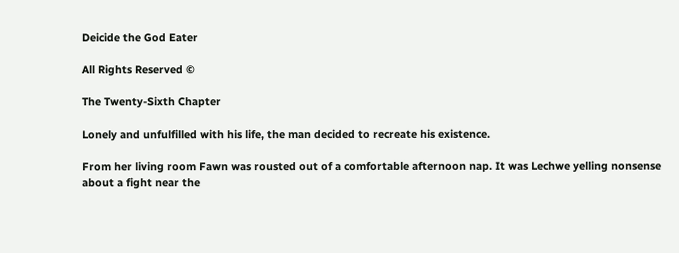Deicide the God Eater

All Rights Reserved ©

The Twenty-Sixth Chapter

Lonely and unfulfilled with his life, the man decided to recreate his existence.

From her living room Fawn was rousted out of a comfortable afternoon nap. It was Lechwe yelling nonsense about a fight near the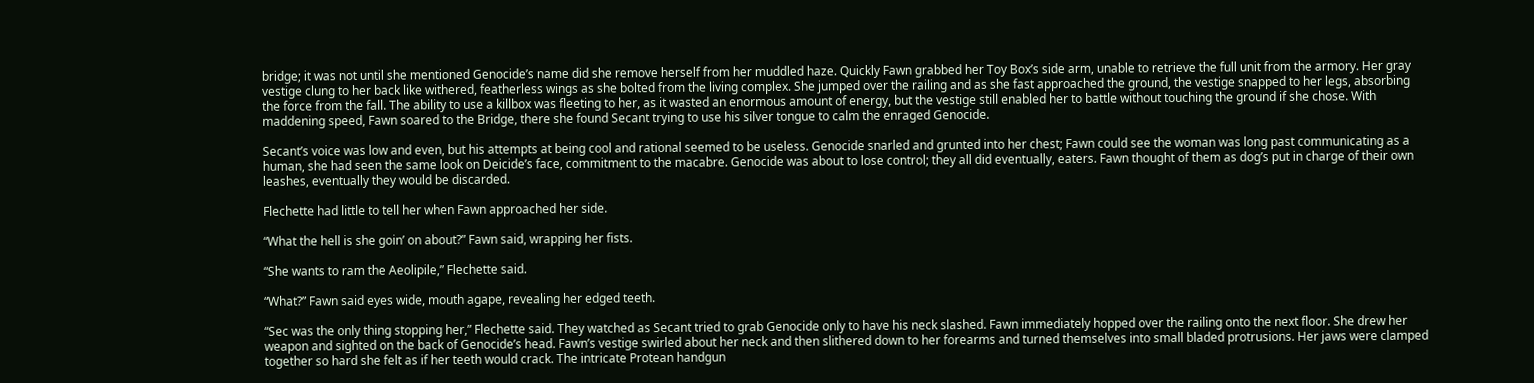bridge; it was not until she mentioned Genocide’s name did she remove herself from her muddled haze. Quickly Fawn grabbed her Toy Box’s side arm, unable to retrieve the full unit from the armory. Her gray vestige clung to her back like withered, featherless wings as she bolted from the living complex. She jumped over the railing and as she fast approached the ground, the vestige snapped to her legs, absorbing the force from the fall. The ability to use a killbox was fleeting to her, as it wasted an enormous amount of energy, but the vestige still enabled her to battle without touching the ground if she chose. With maddening speed, Fawn soared to the Bridge, there she found Secant trying to use his silver tongue to calm the enraged Genocide.

Secant’s voice was low and even, but his attempts at being cool and rational seemed to be useless. Genocide snarled and grunted into her chest; Fawn could see the woman was long past communicating as a human, she had seen the same look on Deicide’s face, commitment to the macabre. Genocide was about to lose control; they all did eventually, eaters. Fawn thought of them as dog’s put in charge of their own leashes, eventually they would be discarded.

Flechette had little to tell her when Fawn approached her side.

“What the hell is she goin’ on about?” Fawn said, wrapping her fists.

“She wants to ram the Aeolipile,” Flechette said.

“What?” Fawn said eyes wide, mouth agape, revealing her edged teeth.

“Sec was the only thing stopping her,” Flechette said. They watched as Secant tried to grab Genocide only to have his neck slashed. Fawn immediately hopped over the railing onto the next floor. She drew her weapon and sighted on the back of Genocide’s head. Fawn’s vestige swirled about her neck and then slithered down to her forearms and turned themselves into small bladed protrusions. Her jaws were clamped together so hard she felt as if her teeth would crack. The intricate Protean handgun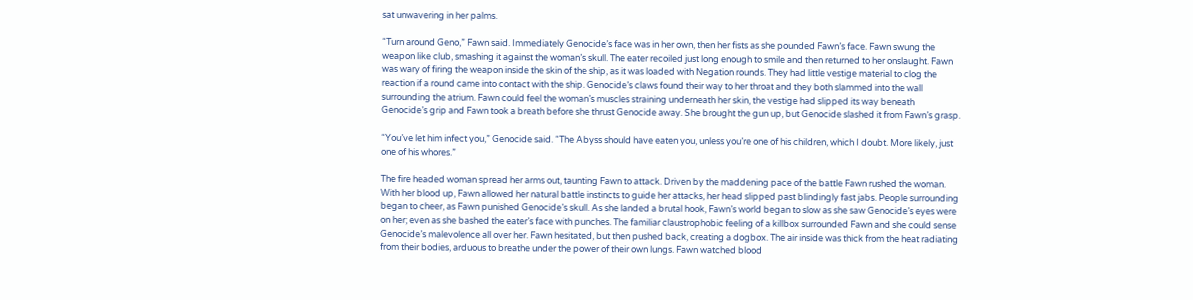sat unwavering in her palms.

“Turn around Geno,” Fawn said. Immediately Genocide’s face was in her own, then her fists as she pounded Fawn’s face. Fawn swung the weapon like club, smashing it against the woman’s skull. The eater recoiled just long enough to smile and then returned to her onslaught. Fawn was wary of firing the weapon inside the skin of the ship, as it was loaded with Negation rounds. They had little vestige material to clog the reaction if a round came into contact with the ship. Genocide’s claws found their way to her throat and they both slammed into the wall surrounding the atrium. Fawn could feel the woman’s muscles straining underneath her skin, the vestige had slipped its way beneath Genocide’s grip and Fawn took a breath before she thrust Genocide away. She brought the gun up, but Genocide slashed it from Fawn’s grasp.

“You’ve let him infect you,” Genocide said. “The Abyss should have eaten you, unless you’re one of his children, which I doubt. More likely, just one of his whores.”

The fire headed woman spread her arms out, taunting Fawn to attack. Driven by the maddening pace of the battle Fawn rushed the woman. With her blood up, Fawn allowed her natural battle instincts to guide her attacks, her head slipped past blindingly fast jabs. People surrounding began to cheer, as Fawn punished Genocide’s skull. As she landed a brutal hook, Fawn’s world began to slow as she saw Genocide’s eyes were on her; even as she bashed the eater’s face with punches. The familiar claustrophobic feeling of a killbox surrounded Fawn and she could sense Genocide’s malevolence all over her. Fawn hesitated, but then pushed back, creating a dogbox. The air inside was thick from the heat radiating from their bodies, arduous to breathe under the power of their own lungs. Fawn watched blood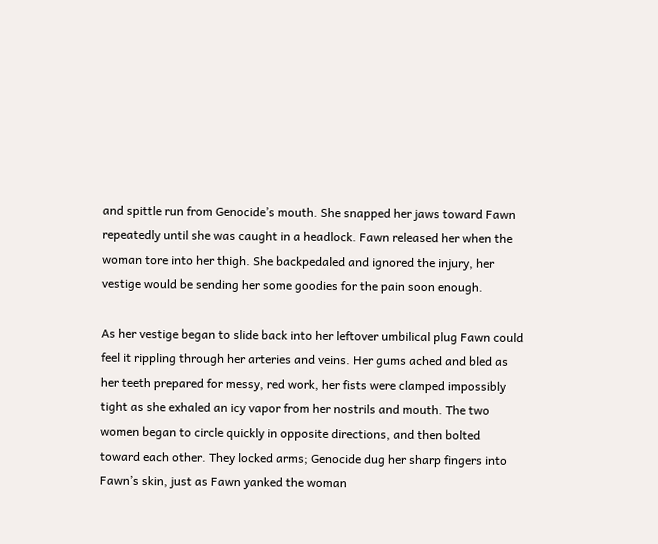and spittle run from Genocide’s mouth. She snapped her jaws toward Fawn repeatedly until she was caught in a headlock. Fawn released her when the woman tore into her thigh. She backpedaled and ignored the injury, her vestige would be sending her some goodies for the pain soon enough.

As her vestige began to slide back into her leftover umbilical plug Fawn could feel it rippling through her arteries and veins. Her gums ached and bled as her teeth prepared for messy, red work, her fists were clamped impossibly tight as she exhaled an icy vapor from her nostrils and mouth. The two women began to circle quickly in opposite directions, and then bolted toward each other. They locked arms; Genocide dug her sharp fingers into Fawn’s skin, just as Fawn yanked the woman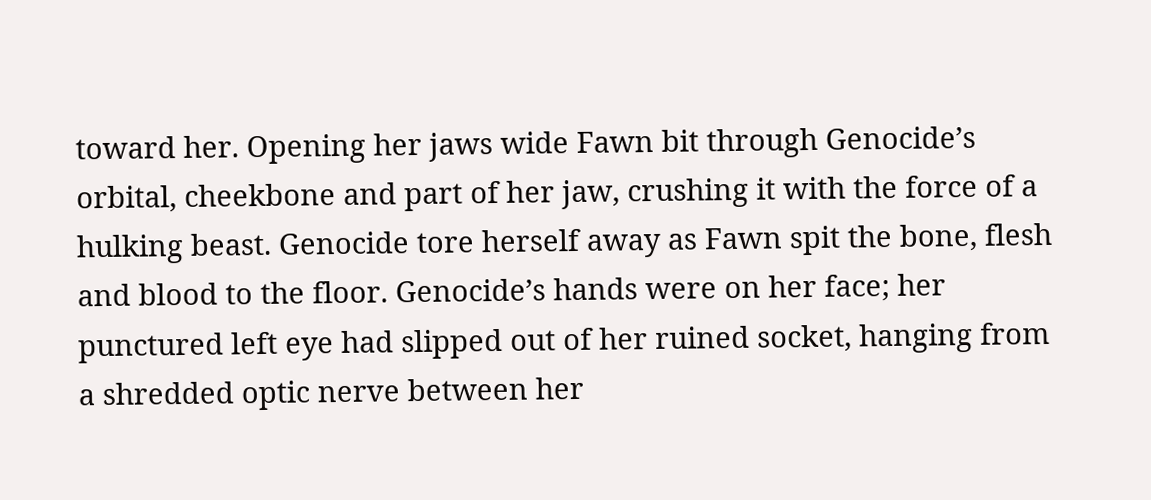toward her. Opening her jaws wide Fawn bit through Genocide’s orbital, cheekbone and part of her jaw, crushing it with the force of a hulking beast. Genocide tore herself away as Fawn spit the bone, flesh and blood to the floor. Genocide’s hands were on her face; her punctured left eye had slipped out of her ruined socket, hanging from a shredded optic nerve between her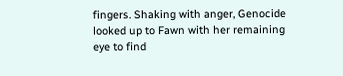fingers. Shaking with anger, Genocide looked up to Fawn with her remaining eye to find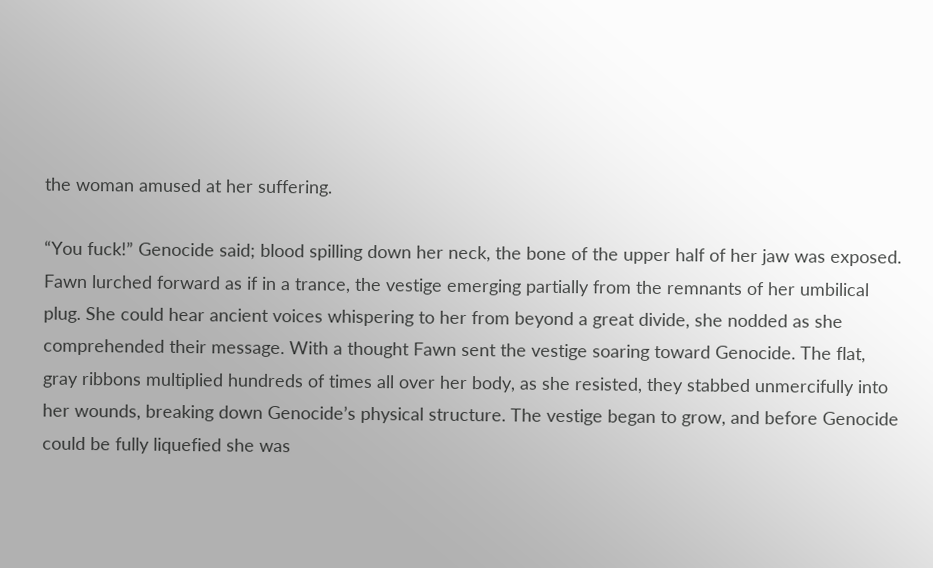the woman amused at her suffering.

“You fuck!” Genocide said; blood spilling down her neck, the bone of the upper half of her jaw was exposed. Fawn lurched forward as if in a trance, the vestige emerging partially from the remnants of her umbilical plug. She could hear ancient voices whispering to her from beyond a great divide, she nodded as she comprehended their message. With a thought Fawn sent the vestige soaring toward Genocide. The flat, gray ribbons multiplied hundreds of times all over her body, as she resisted, they stabbed unmercifully into her wounds, breaking down Genocide’s physical structure. The vestige began to grow, and before Genocide could be fully liquefied she was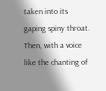taken into its gaping spiny throat. Then, with a voice like the chanting of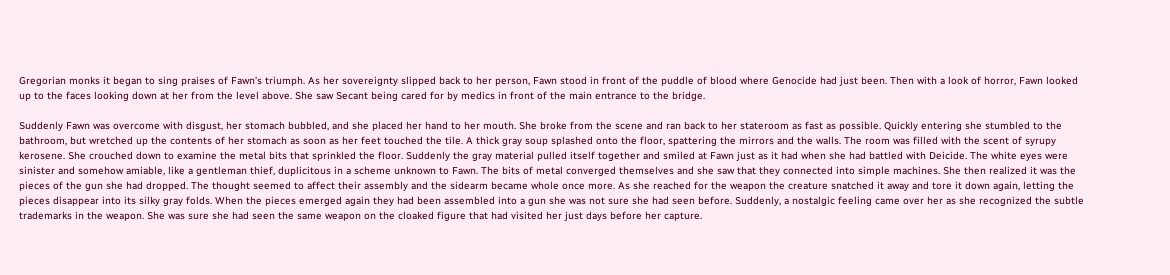Gregorian monks it began to sing praises of Fawn’s triumph. As her sovereignty slipped back to her person, Fawn stood in front of the puddle of blood where Genocide had just been. Then with a look of horror, Fawn looked up to the faces looking down at her from the level above. She saw Secant being cared for by medics in front of the main entrance to the bridge.

Suddenly Fawn was overcome with disgust, her stomach bubbled, and she placed her hand to her mouth. She broke from the scene and ran back to her stateroom as fast as possible. Quickly entering she stumbled to the bathroom, but wretched up the contents of her stomach as soon as her feet touched the tile. A thick gray soup splashed onto the floor, spattering the mirrors and the walls. The room was filled with the scent of syrupy kerosene. She crouched down to examine the metal bits that sprinkled the floor. Suddenly the gray material pulled itself together and smiled at Fawn just as it had when she had battled with Deicide. The white eyes were sinister and somehow amiable, like a gentleman thief, duplicitous in a scheme unknown to Fawn. The bits of metal converged themselves and she saw that they connected into simple machines. She then realized it was the pieces of the gun she had dropped. The thought seemed to affect their assembly and the sidearm became whole once more. As she reached for the weapon the creature snatched it away and tore it down again, letting the pieces disappear into its silky gray folds. When the pieces emerged again they had been assembled into a gun she was not sure she had seen before. Suddenly, a nostalgic feeling came over her as she recognized the subtle trademarks in the weapon. She was sure she had seen the same weapon on the cloaked figure that had visited her just days before her capture.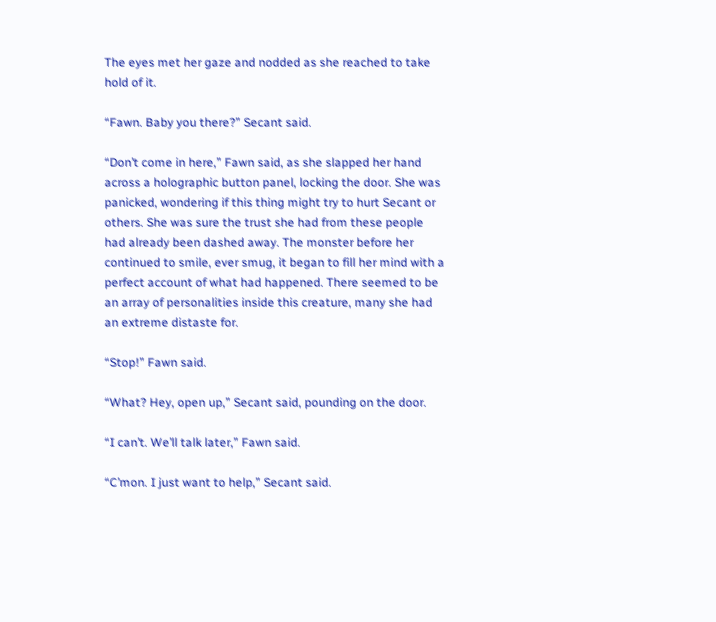The eyes met her gaze and nodded as she reached to take hold of it.

“Fawn. Baby you there?” Secant said.

“Don’t come in here,” Fawn said, as she slapped her hand across a holographic button panel, locking the door. She was panicked, wondering if this thing might try to hurt Secant or others. She was sure the trust she had from these people had already been dashed away. The monster before her continued to smile, ever smug, it began to fill her mind with a perfect account of what had happened. There seemed to be an array of personalities inside this creature, many she had an extreme distaste for.

“Stop!” Fawn said.

“What? Hey, open up,” Secant said, pounding on the door.

“I can’t. We’ll talk later,” Fawn said.

“C’mon. I just want to help,” Secant said.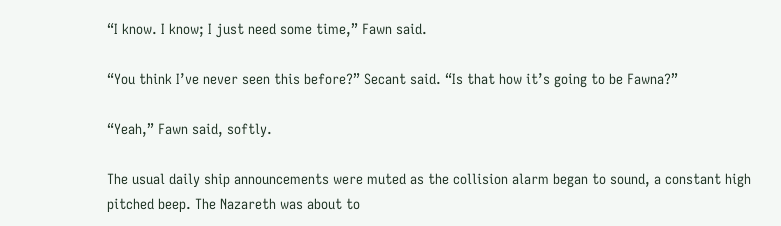“I know. I know; I just need some time,” Fawn said.

“You think I’ve never seen this before?” Secant said. “Is that how it’s going to be Fawna?”

“Yeah,” Fawn said, softly.

The usual daily ship announcements were muted as the collision alarm began to sound, a constant high pitched beep. The Nazareth was about to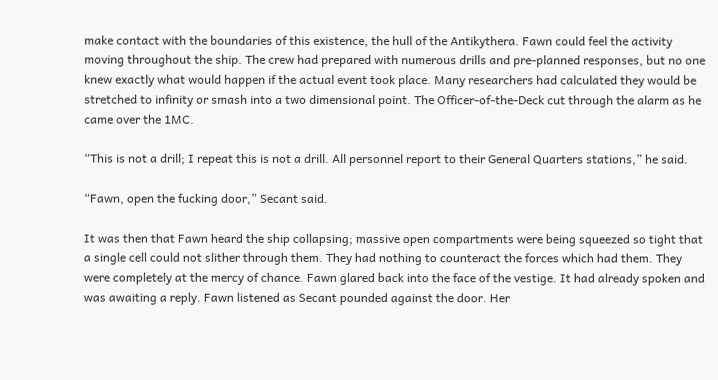make contact with the boundaries of this existence, the hull of the Antikythera. Fawn could feel the activity moving throughout the ship. The crew had prepared with numerous drills and pre-planned responses, but no one knew exactly what would happen if the actual event took place. Many researchers had calculated they would be stretched to infinity or smash into a two dimensional point. The Officer-of-the-Deck cut through the alarm as he came over the 1MC.

“This is not a drill; I repeat this is not a drill. All personnel report to their General Quarters stations,” he said.

“Fawn, open the fucking door,” Secant said.

It was then that Fawn heard the ship collapsing; massive open compartments were being squeezed so tight that a single cell could not slither through them. They had nothing to counteract the forces which had them. They were completely at the mercy of chance. Fawn glared back into the face of the vestige. It had already spoken and was awaiting a reply. Fawn listened as Secant pounded against the door. Her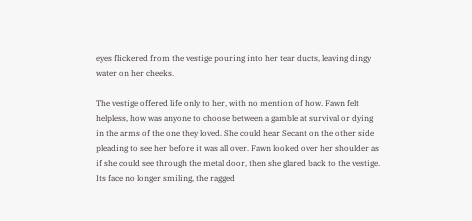eyes flickered from the vestige pouring into her tear ducts, leaving dingy water on her cheeks.

The vestige offered life only to her, with no mention of how. Fawn felt helpless, how was anyone to choose between a gamble at survival or dying in the arms of the one they loved. She could hear Secant on the other side pleading to see her before it was all over. Fawn looked over her shoulder as if she could see through the metal door, then she glared back to the vestige. Its face no longer smiling, the ragged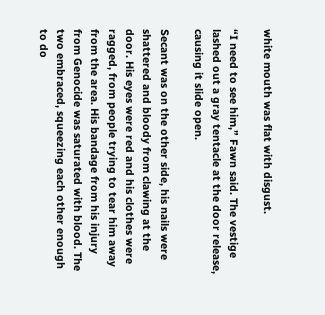white mouth was flat with disgust.

“I need to see him,” Fawn said. The vestige lashed out a gray tentacle at the door release, causing it slide open.

Secant was on the other side, his nails were shattered and bloody from clawing at the door. His eyes were red and his clothes were ragged, from people trying to tear him away from the area. His bandage from his injury from Genocide was saturated with blood. The two embraced, squeezing each other enough to do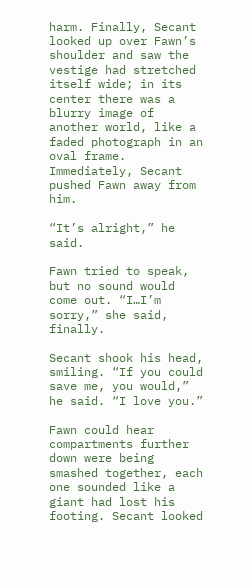harm. Finally, Secant looked up over Fawn’s shoulder and saw the vestige had stretched itself wide; in its center there was a blurry image of another world, like a faded photograph in an oval frame. Immediately, Secant pushed Fawn away from him.

“It’s alright,” he said.

Fawn tried to speak, but no sound would come out. “I…I’m sorry,” she said, finally.

Secant shook his head, smiling. “If you could save me, you would,” he said. “I love you.”

Fawn could hear compartments further down were being smashed together, each one sounded like a giant had lost his footing. Secant looked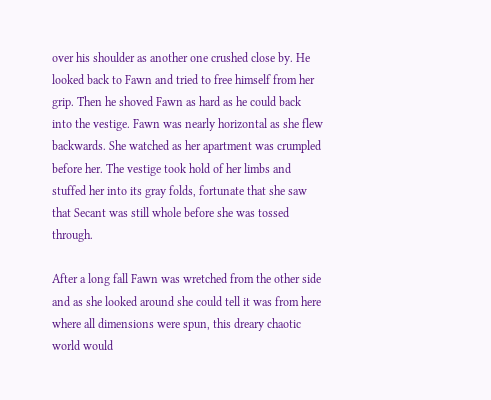over his shoulder as another one crushed close by. He looked back to Fawn and tried to free himself from her grip. Then he shoved Fawn as hard as he could back into the vestige. Fawn was nearly horizontal as she flew backwards. She watched as her apartment was crumpled before her. The vestige took hold of her limbs and stuffed her into its gray folds, fortunate that she saw that Secant was still whole before she was tossed through.

After a long fall Fawn was wretched from the other side and as she looked around she could tell it was from here where all dimensions were spun, this dreary chaotic world would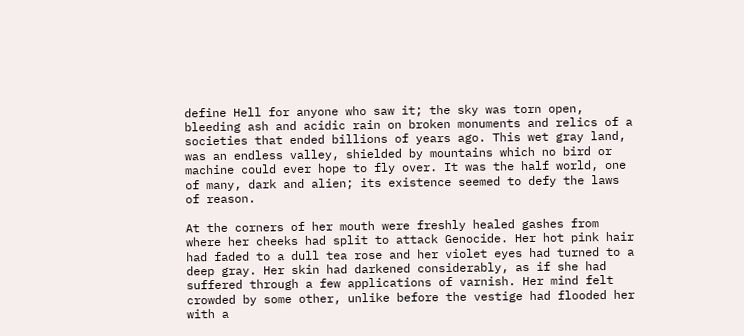define Hell for anyone who saw it; the sky was torn open, bleeding ash and acidic rain on broken monuments and relics of a societies that ended billions of years ago. This wet gray land, was an endless valley, shielded by mountains which no bird or machine could ever hope to fly over. It was the half world, one of many, dark and alien; its existence seemed to defy the laws of reason.

At the corners of her mouth were freshly healed gashes from where her cheeks had split to attack Genocide. Her hot pink hair had faded to a dull tea rose and her violet eyes had turned to a deep gray. Her skin had darkened considerably, as if she had suffered through a few applications of varnish. Her mind felt crowded by some other, unlike before the vestige had flooded her with a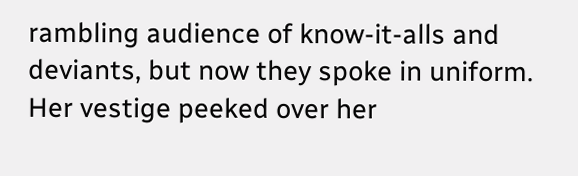rambling audience of know-it-alls and deviants, but now they spoke in uniform. Her vestige peeked over her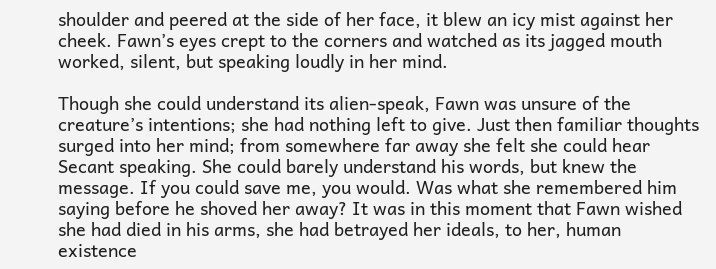shoulder and peered at the side of her face, it blew an icy mist against her cheek. Fawn’s eyes crept to the corners and watched as its jagged mouth worked, silent, but speaking loudly in her mind.

Though she could understand its alien-speak, Fawn was unsure of the creature’s intentions; she had nothing left to give. Just then familiar thoughts surged into her mind; from somewhere far away she felt she could hear Secant speaking. She could barely understand his words, but knew the message. If you could save me, you would. Was what she remembered him saying before he shoved her away? It was in this moment that Fawn wished she had died in his arms, she had betrayed her ideals, to her, human existence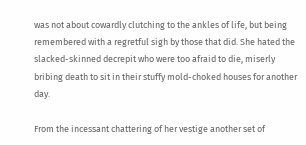was not about cowardly clutching to the ankles of life, but being remembered with a regretful sigh by those that did. She hated the slacked-skinned decrepit who were too afraid to die, miserly bribing death to sit in their stuffy mold-choked houses for another day.

From the incessant chattering of her vestige another set of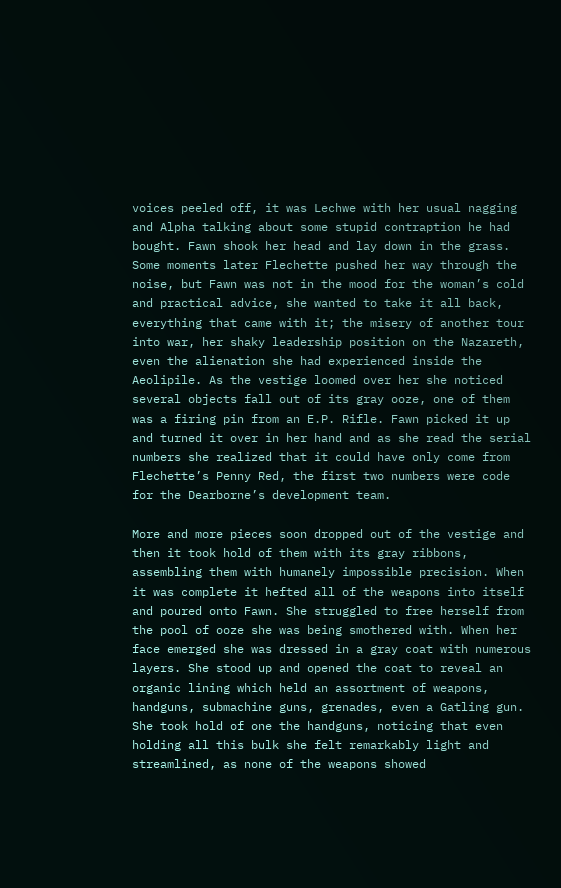voices peeled off, it was Lechwe with her usual nagging and Alpha talking about some stupid contraption he had bought. Fawn shook her head and lay down in the grass. Some moments later Flechette pushed her way through the noise, but Fawn was not in the mood for the woman’s cold and practical advice, she wanted to take it all back, everything that came with it; the misery of another tour into war, her shaky leadership position on the Nazareth, even the alienation she had experienced inside the Aeolipile. As the vestige loomed over her she noticed several objects fall out of its gray ooze, one of them was a firing pin from an E.P. Rifle. Fawn picked it up and turned it over in her hand and as she read the serial numbers she realized that it could have only come from Flechette’s Penny Red, the first two numbers were code for the Dearborne’s development team.

More and more pieces soon dropped out of the vestige and then it took hold of them with its gray ribbons, assembling them with humanely impossible precision. When it was complete it hefted all of the weapons into itself and poured onto Fawn. She struggled to free herself from the pool of ooze she was being smothered with. When her face emerged she was dressed in a gray coat with numerous layers. She stood up and opened the coat to reveal an organic lining which held an assortment of weapons, handguns, submachine guns, grenades, even a Gatling gun. She took hold of one the handguns, noticing that even holding all this bulk she felt remarkably light and streamlined, as none of the weapons showed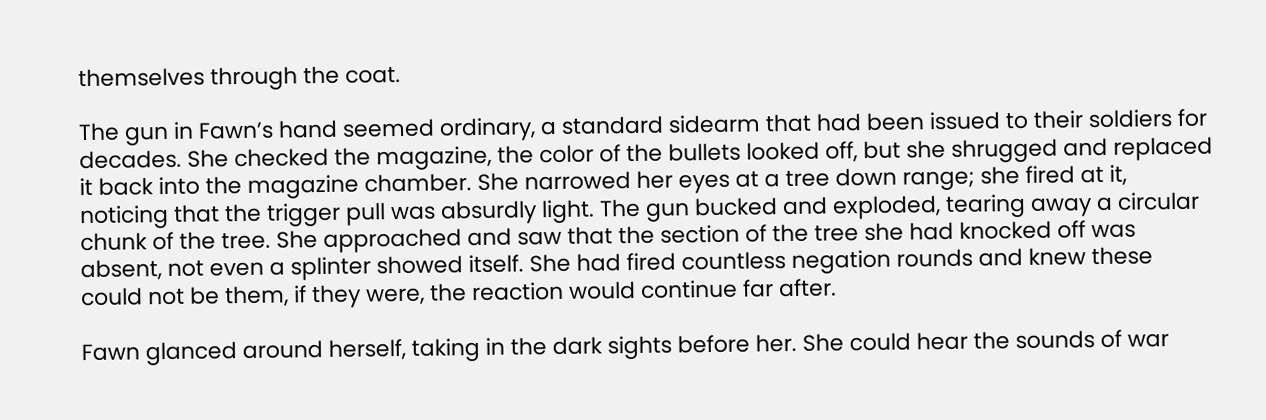themselves through the coat.

The gun in Fawn’s hand seemed ordinary, a standard sidearm that had been issued to their soldiers for decades. She checked the magazine, the color of the bullets looked off, but she shrugged and replaced it back into the magazine chamber. She narrowed her eyes at a tree down range; she fired at it, noticing that the trigger pull was absurdly light. The gun bucked and exploded, tearing away a circular chunk of the tree. She approached and saw that the section of the tree she had knocked off was absent, not even a splinter showed itself. She had fired countless negation rounds and knew these could not be them, if they were, the reaction would continue far after.

Fawn glanced around herself, taking in the dark sights before her. She could hear the sounds of war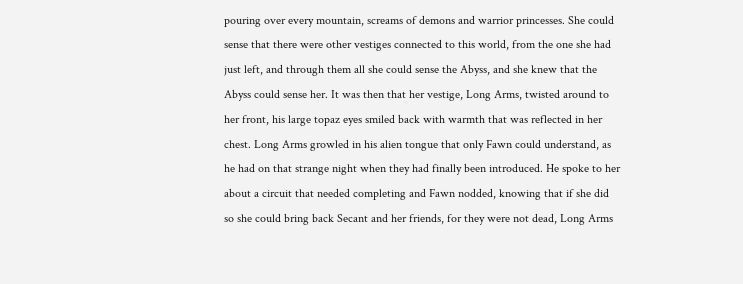pouring over every mountain, screams of demons and warrior princesses. She could sense that there were other vestiges connected to this world, from the one she had just left, and through them all she could sense the Abyss, and she knew that the Abyss could sense her. It was then that her vestige, Long Arms, twisted around to her front, his large topaz eyes smiled back with warmth that was reflected in her chest. Long Arms growled in his alien tongue that only Fawn could understand, as he had on that strange night when they had finally been introduced. He spoke to her about a circuit that needed completing and Fawn nodded, knowing that if she did so she could bring back Secant and her friends, for they were not dead, Long Arms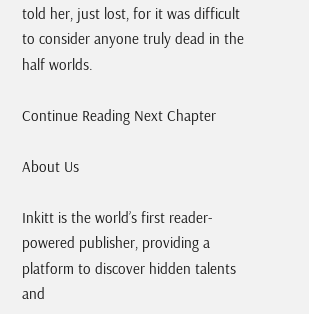told her, just lost, for it was difficult to consider anyone truly dead in the half worlds.

Continue Reading Next Chapter

About Us

Inkitt is the world’s first reader-powered publisher, providing a platform to discover hidden talents and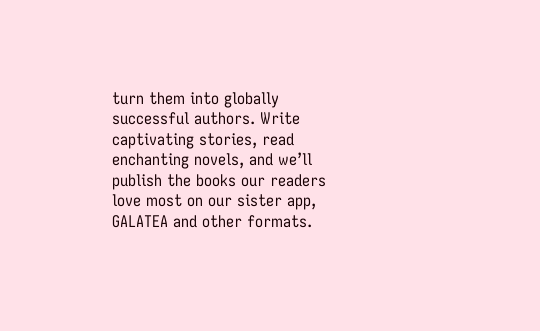turn them into globally successful authors. Write captivating stories, read enchanting novels, and we’ll publish the books our readers love most on our sister app, GALATEA and other formats.